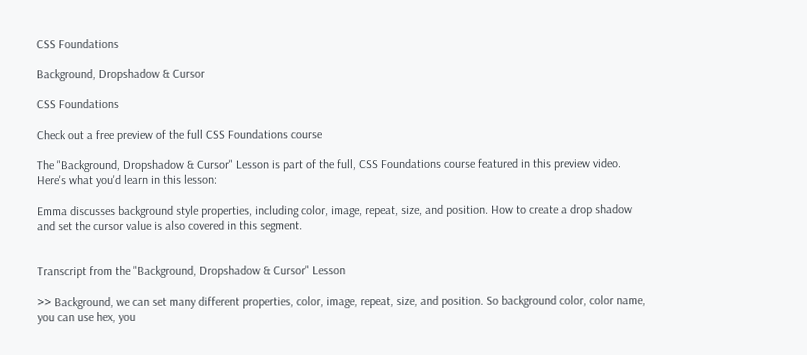CSS Foundations

Background, Dropshadow & Cursor

CSS Foundations

Check out a free preview of the full CSS Foundations course

The "Background, Dropshadow & Cursor" Lesson is part of the full, CSS Foundations course featured in this preview video. Here's what you'd learn in this lesson:

Emma discusses background style properties, including color, image, repeat, size, and position. How to create a drop shadow and set the cursor value is also covered in this segment.


Transcript from the "Background, Dropshadow & Cursor" Lesson

>> Background, we can set many different properties, color, image, repeat, size, and position. So background color, color name, you can use hex, you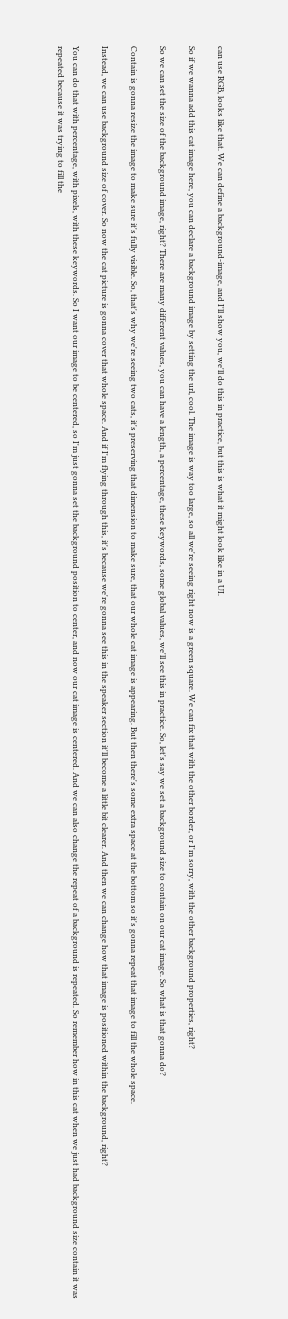can use RGB, looks like that. We can define a background-image, and I'll show you, we'll do this in practice, but this is what it might look like in a UI.

So if we wanna add this cat image here, you can declare a background image by setting the url, cool. The image is way too large, so all we're seeing right now is a green square. We can fix that with the other border, or I'm sorry, with the other background properties, right?

So we can set the size of the background image, right? There are many different values, you can have a length, a percentage, these keywords, some global values, we'll see this in practice. So, let's say we set a background size to contain on our cat image. So what is that gonna do?

Contain is gonna resize the image to make sure it's fully visible. So, that's why we're seeing two cats, it's preserving that dimension to make sure, that our whole cat image is appearing. But then there's some extra space at the bottom so it's gonna repeat that image to fill the whole space.

Instead, we can use background size of cover. So now the cat picture is gonna cover that whole space. And if I'm flying through this, it's because we're gonna see this in the speaker section it'll become a little bit clearer. And then we can change how that image is positioned within the background, right?

You can do that with percentage, with pixels, with these keywords. So I want our image to be centered, so I'm just gonna set the background position to center, and now our cat image is centered. And we can also change the repeat of a background is repeated. So remember how in this cat when we just had background size contain it was repeated because it was trying to fill the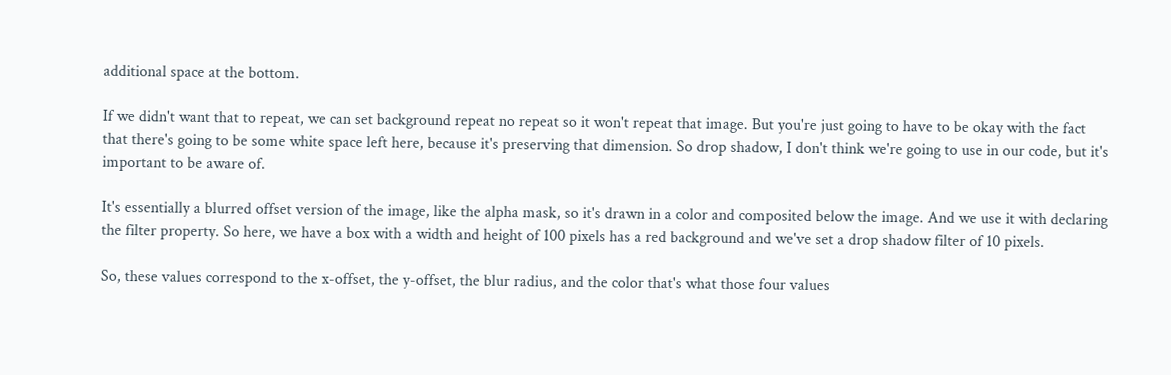additional space at the bottom.

If we didn't want that to repeat, we can set background repeat no repeat so it won't repeat that image. But you're just going to have to be okay with the fact that there's going to be some white space left here, because it's preserving that dimension. So drop shadow, I don't think we're going to use in our code, but it's important to be aware of.

It's essentially a blurred offset version of the image, like the alpha mask, so it's drawn in a color and composited below the image. And we use it with declaring the filter property. So here, we have a box with a width and height of 100 pixels has a red background and we've set a drop shadow filter of 10 pixels.

So, these values correspond to the x-offset, the y-offset, the blur radius, and the color that's what those four values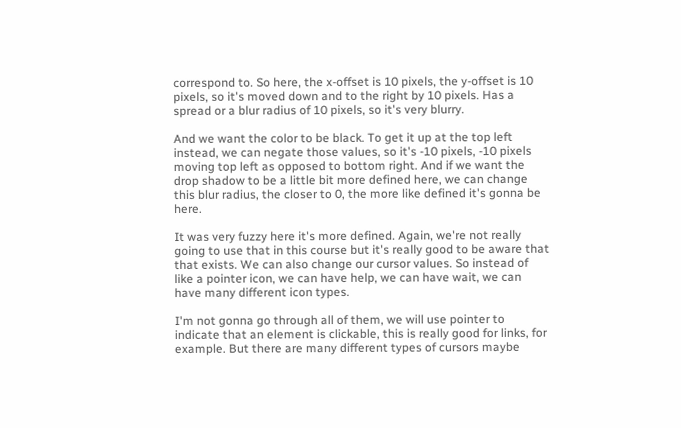correspond to. So here, the x-offset is 10 pixels, the y-offset is 10 pixels, so it's moved down and to the right by 10 pixels. Has a spread or a blur radius of 10 pixels, so it's very blurry.

And we want the color to be black. To get it up at the top left instead, we can negate those values, so it's -10 pixels, -10 pixels moving top left as opposed to bottom right. And if we want the drop shadow to be a little bit more defined here, we can change this blur radius, the closer to 0, the more like defined it's gonna be here.

It was very fuzzy here it's more defined. Again, we're not really going to use that in this course but it's really good to be aware that that exists. We can also change our cursor values. So instead of like a pointer icon, we can have help, we can have wait, we can have many different icon types.

I'm not gonna go through all of them, we will use pointer to indicate that an element is clickable, this is really good for links, for example. But there are many different types of cursors maybe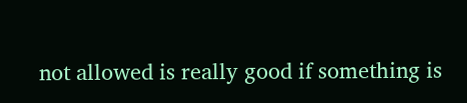not allowed is really good if something is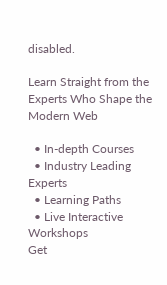disabled.

Learn Straight from the Experts Who Shape the Modern Web

  • In-depth Courses
  • Industry Leading Experts
  • Learning Paths
  • Live Interactive Workshops
Get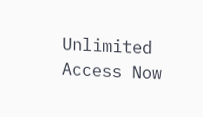Unlimited Access Now